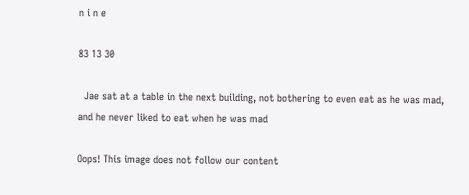n i n e

83 13 30

  Jae sat at a table in the next building, not bothering to even eat as he was mad, and he never liked to eat when he was mad

Oops! This image does not follow our content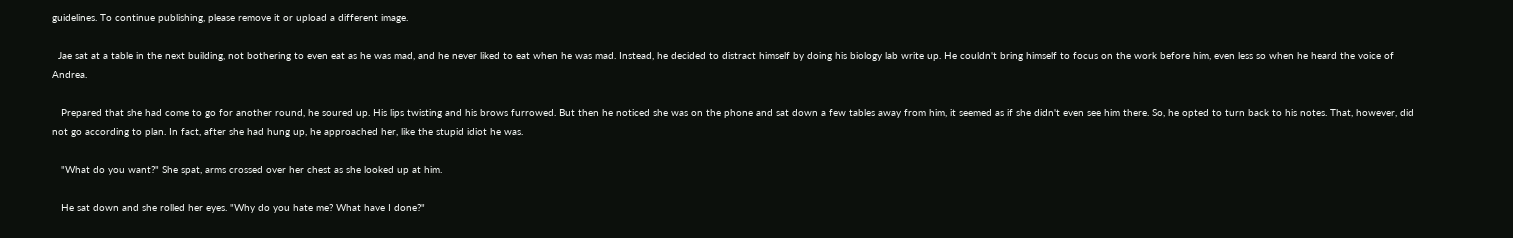guidelines. To continue publishing, please remove it or upload a different image.

  Jae sat at a table in the next building, not bothering to even eat as he was mad, and he never liked to eat when he was mad. Instead, he decided to distract himself by doing his biology lab write up. He couldn't bring himself to focus on the work before him, even less so when he heard the voice of Andrea.

   Prepared that she had come to go for another round, he soured up. His lips twisting and his brows furrowed. But then he noticed she was on the phone and sat down a few tables away from him, it seemed as if she didn't even see him there. So, he opted to turn back to his notes. That, however, did not go according to plan. In fact, after she had hung up, he approached her, like the stupid idiot he was.

   "What do you want?" She spat, arms crossed over her chest as she looked up at him.

   He sat down and she rolled her eyes. "Why do you hate me? What have I done?"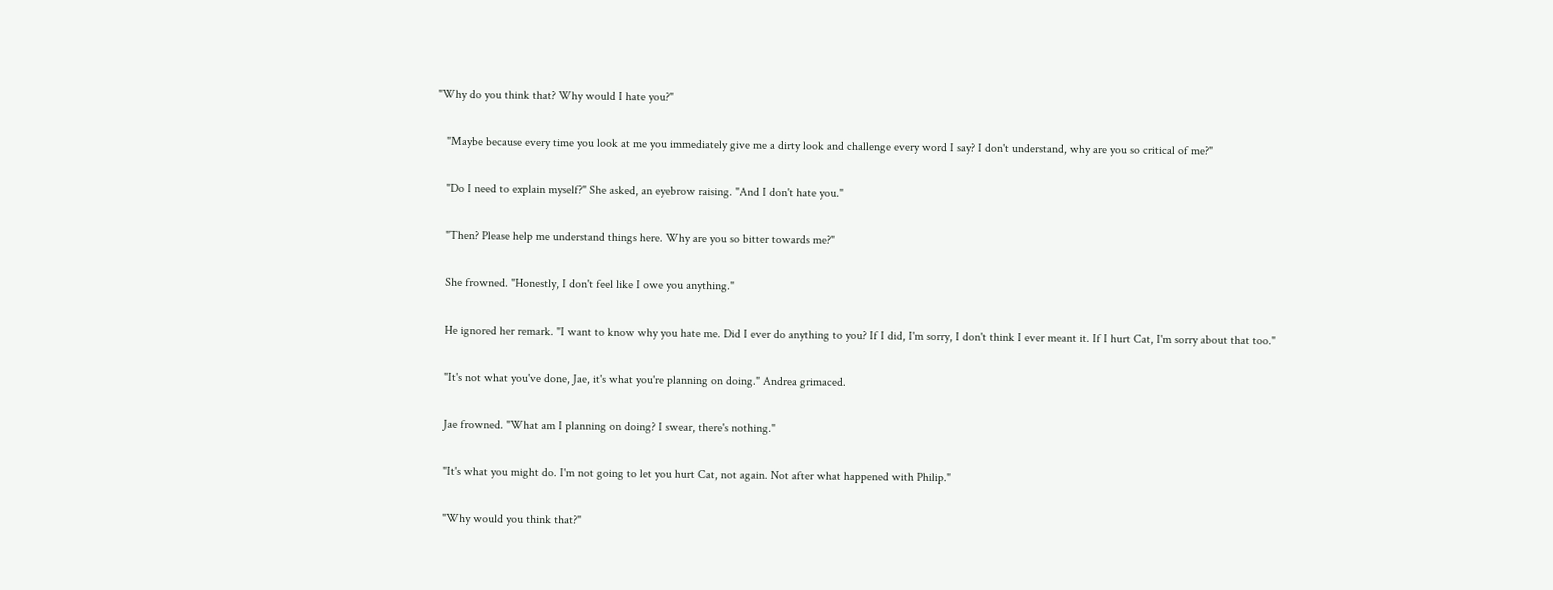"Why do you think that? Why would I hate you?"

   "Maybe because every time you look at me you immediately give me a dirty look and challenge every word I say? I don't understand, why are you so critical of me?"

   "Do I need to explain myself?" She asked, an eyebrow raising. "And I don't hate you."

   "Then? Please help me understand things here. Why are you so bitter towards me?"

   She frowned. "Honestly, I don't feel like I owe you anything."

   He ignored her remark. "I want to know why you hate me. Did I ever do anything to you? If I did, I'm sorry, I don't think I ever meant it. If I hurt Cat, I'm sorry about that too."

   "It's not what you've done, Jae, it's what you're planning on doing." Andrea grimaced.

   Jae frowned. "What am I planning on doing? I swear, there's nothing."

   "It's what you might do. I'm not going to let you hurt Cat, not again. Not after what happened with Philip."

   "Why would you think that?"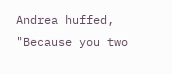Andrea huffed, "Because you two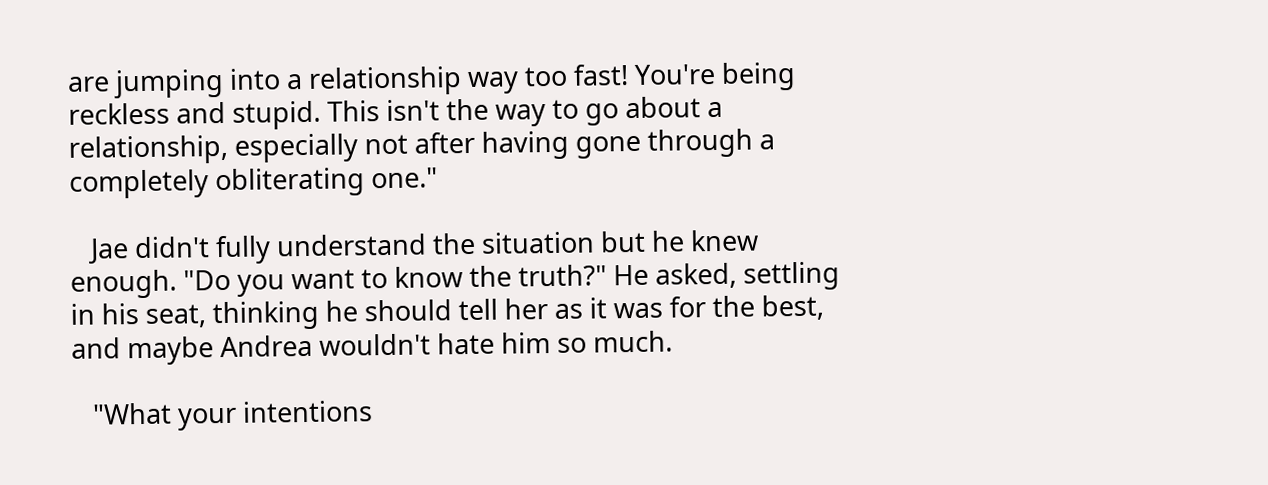are jumping into a relationship way too fast! You're being reckless and stupid. This isn't the way to go about a relationship, especially not after having gone through a completely obliterating one."

   Jae didn't fully understand the situation but he knew enough. "Do you want to know the truth?" He asked, settling in his seat, thinking he should tell her as it was for the best, and maybe Andrea wouldn't hate him so much.

   "What your intentions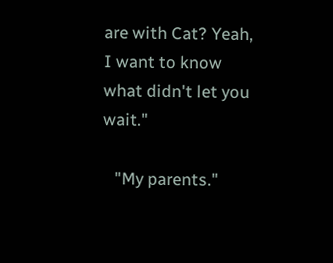are with Cat? Yeah, I want to know what didn't let you wait."

   "My parents."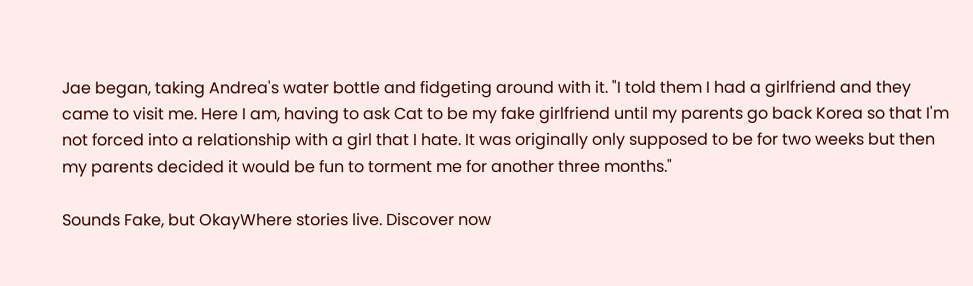Jae began, taking Andrea's water bottle and fidgeting around with it. "I told them I had a girlfriend and they came to visit me. Here I am, having to ask Cat to be my fake girlfriend until my parents go back Korea so that I'm not forced into a relationship with a girl that I hate. It was originally only supposed to be for two weeks but then my parents decided it would be fun to torment me for another three months."

Sounds Fake, but OkayWhere stories live. Discover now